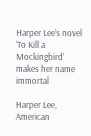Harper Lee’s novel ‘To Kill a Mockingbird’ makes her name immortal

Harper Lee, American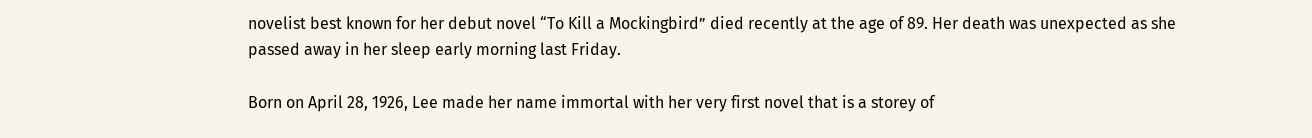novelist best known for her debut novel “To Kill a Mockingbird” died recently at the age of 89. Her death was unexpected as she passed away in her sleep early morning last Friday.

Born on April 28, 1926, Lee made her name immortal with her very first novel that is a storey of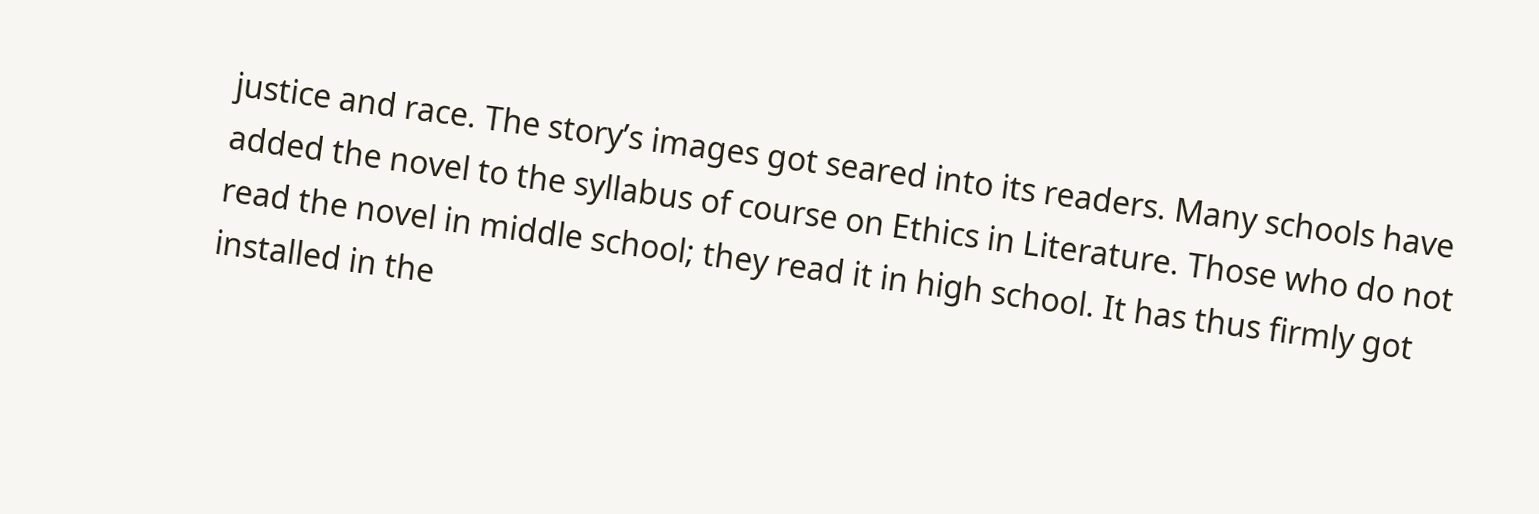justice and race. The story’s images got seared into its readers. Many schools have added the novel to the syllabus of course on Ethics in Literature. Those who do not read the novel in middle school; they read it in high school. It has thus firmly got installed in the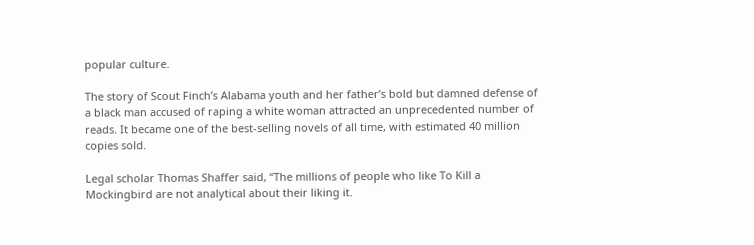popular culture.

The story of Scout Finch’s Alabama youth and her father’s bold but damned defense of a black man accused of raping a white woman attracted an unprecedented number of reads. It became one of the best-selling novels of all time, with estimated 40 million copies sold.

Legal scholar Thomas Shaffer said, “The millions of people who like To Kill a Mockingbird are not analytical about their liking it.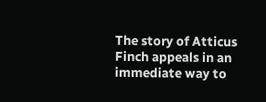The story of Atticus Finch appeals in an immediate way to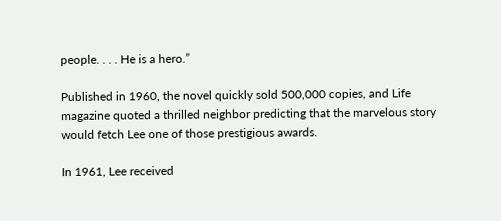people. . . . He is a hero.”

Published in 1960, the novel quickly sold 500,000 copies, and Life magazine quoted a thrilled neighbor predicting that the marvelous story would fetch Lee one of those prestigious awards.

In 1961, Lee received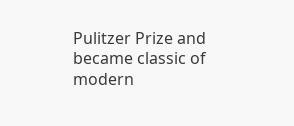Pulitzer Prize and became classic of modern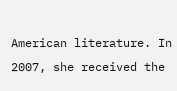American literature. In 2007, she received the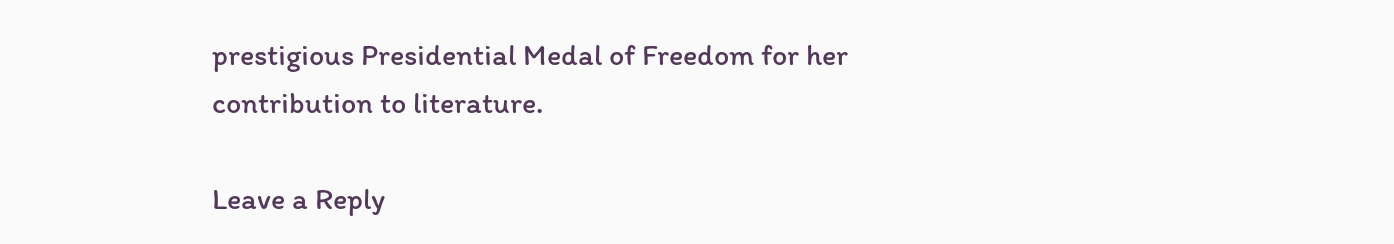prestigious Presidential Medal of Freedom for her contribution to literature.

Leave a Reply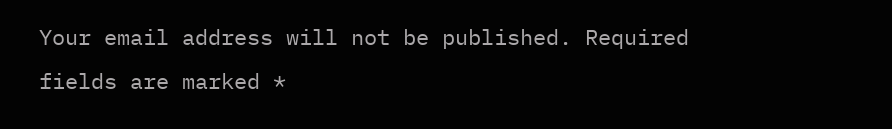Your email address will not be published. Required fields are marked *